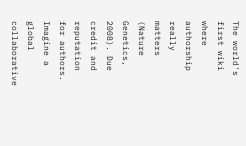The world's first wiki where authorship really matters (Nature Genetics, 2008). Due credit and reputation for authors. Imagine a global collaborative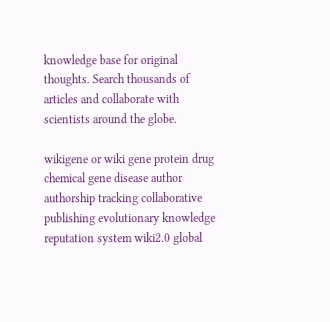knowledge base for original thoughts. Search thousands of articles and collaborate with scientists around the globe.

wikigene or wiki gene protein drug chemical gene disease author authorship tracking collaborative publishing evolutionary knowledge reputation system wiki2.0 global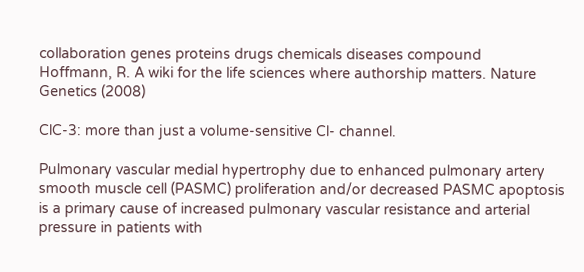collaboration genes proteins drugs chemicals diseases compound
Hoffmann, R. A wiki for the life sciences where authorship matters. Nature Genetics (2008)

ClC-3: more than just a volume-sensitive Cl- channel.

Pulmonary vascular medial hypertrophy due to enhanced pulmonary artery smooth muscle cell (PASMC) proliferation and/or decreased PASMC apoptosis is a primary cause of increased pulmonary vascular resistance and arterial pressure in patients with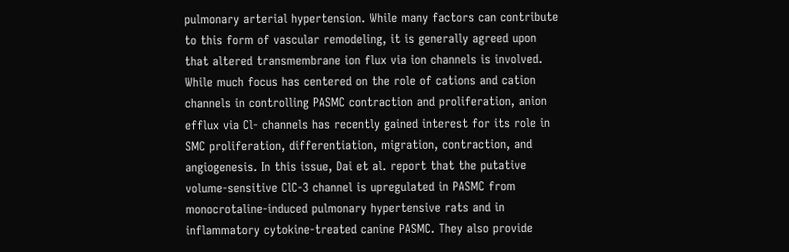pulmonary arterial hypertension. While many factors can contribute to this form of vascular remodeling, it is generally agreed upon that altered transmembrane ion flux via ion channels is involved. While much focus has centered on the role of cations and cation channels in controlling PASMC contraction and proliferation, anion efflux via Cl- channels has recently gained interest for its role in SMC proliferation, differentiation, migration, contraction, and angiogenesis. In this issue, Dai et al. report that the putative volume-sensitive ClC-3 channel is upregulated in PASMC from monocrotaline-induced pulmonary hypertensive rats and in inflammatory cytokine-treated canine PASMC. They also provide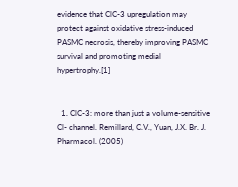evidence that ClC-3 upregulation may protect against oxidative stress-induced PASMC necrosis, thereby improving PASMC survival and promoting medial hypertrophy.[1]


  1. ClC-3: more than just a volume-sensitive Cl- channel. Remillard, C.V., Yuan, J.X. Br. J. Pharmacol. (2005)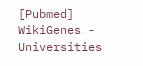[Pubmed]
WikiGenes - Universities